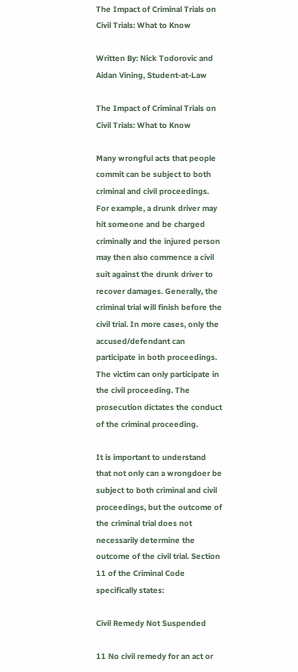The Impact of Criminal Trials on Civil Trials: What to Know

Written By: Nick Todorovic and Aidan Vining, Student-at-Law

The Impact of Criminal Trials on Civil Trials: What to Know

Many wrongful acts that people commit can be subject to both criminal and civil proceedings. For example, a drunk driver may hit someone and be charged criminally and the injured person may then also commence a civil suit against the drunk driver to recover damages. Generally, the criminal trial will finish before the civil trial. In more cases, only the accused/defendant can participate in both proceedings. The victim can only participate in the civil proceeding. The prosecution dictates the conduct of the criminal proceeding.

It is important to understand that not only can a wrongdoer be subject to both criminal and civil proceedings, but the outcome of the criminal trial does not necessarily determine the outcome of the civil trial. Section 11 of the Criminal Code specifically states:

Civil Remedy Not Suspended

11 No civil remedy for an act or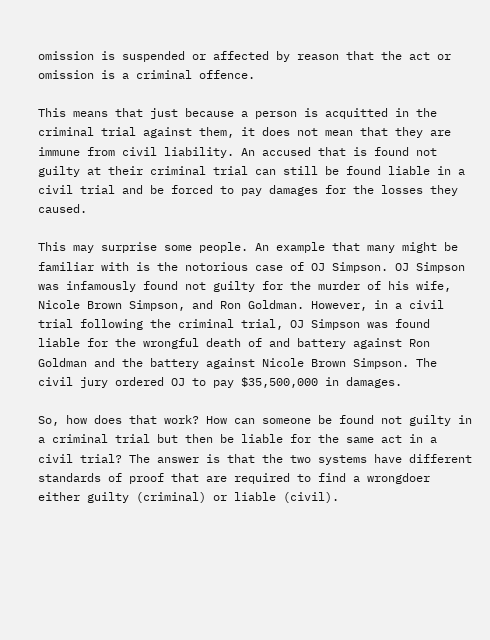omission is suspended or affected by reason that the act or omission is a criminal offence.

This means that just because a person is acquitted in the criminal trial against them, it does not mean that they are immune from civil liability. An accused that is found not guilty at their criminal trial can still be found liable in a civil trial and be forced to pay damages for the losses they caused.

This may surprise some people. An example that many might be familiar with is the notorious case of OJ Simpson. OJ Simpson was infamously found not guilty for the murder of his wife, Nicole Brown Simpson, and Ron Goldman. However, in a civil trial following the criminal trial, OJ Simpson was found liable for the wrongful death of and battery against Ron Goldman and the battery against Nicole Brown Simpson. The civil jury ordered OJ to pay $35,500,000 in damages.

So, how does that work? How can someone be found not guilty in a criminal trial but then be liable for the same act in a civil trial? The answer is that the two systems have different standards of proof that are required to find a wrongdoer either guilty (criminal) or liable (civil).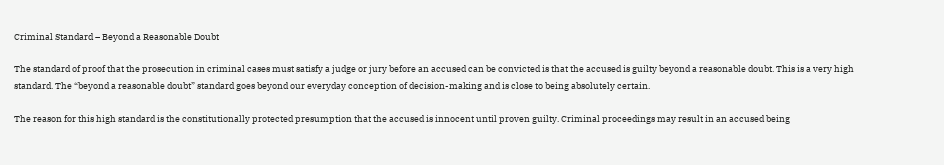Criminal Standard – Beyond a Reasonable Doubt

The standard of proof that the prosecution in criminal cases must satisfy a judge or jury before an accused can be convicted is that the accused is guilty beyond a reasonable doubt. This is a very high standard. The “beyond a reasonable doubt” standard goes beyond our everyday conception of decision-making and is close to being absolutely certain.

The reason for this high standard is the constitutionally protected presumption that the accused is innocent until proven guilty. Criminal proceedings may result in an accused being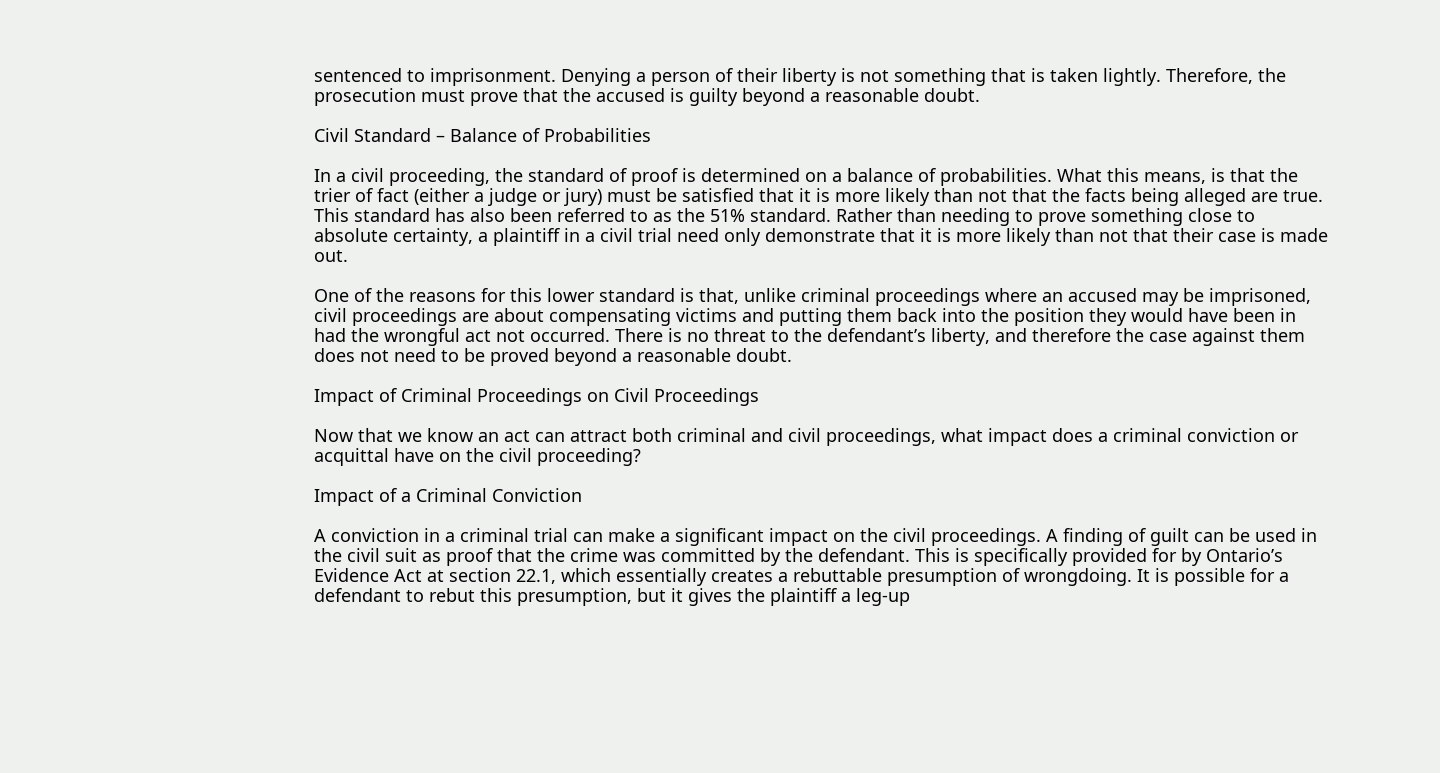sentenced to imprisonment. Denying a person of their liberty is not something that is taken lightly. Therefore, the prosecution must prove that the accused is guilty beyond a reasonable doubt.

Civil Standard – Balance of Probabilities

In a civil proceeding, the standard of proof is determined on a balance of probabilities. What this means, is that the trier of fact (either a judge or jury) must be satisfied that it is more likely than not that the facts being alleged are true. This standard has also been referred to as the 51% standard. Rather than needing to prove something close to absolute certainty, a plaintiff in a civil trial need only demonstrate that it is more likely than not that their case is made out.

One of the reasons for this lower standard is that, unlike criminal proceedings where an accused may be imprisoned, civil proceedings are about compensating victims and putting them back into the position they would have been in had the wrongful act not occurred. There is no threat to the defendant’s liberty, and therefore the case against them does not need to be proved beyond a reasonable doubt.

Impact of Criminal Proceedings on Civil Proceedings

Now that we know an act can attract both criminal and civil proceedings, what impact does a criminal conviction or acquittal have on the civil proceeding?

Impact of a Criminal Conviction

A conviction in a criminal trial can make a significant impact on the civil proceedings. A finding of guilt can be used in the civil suit as proof that the crime was committed by the defendant. This is specifically provided for by Ontario’s Evidence Act at section 22.1, which essentially creates a rebuttable presumption of wrongdoing. It is possible for a defendant to rebut this presumption, but it gives the plaintiff a leg-up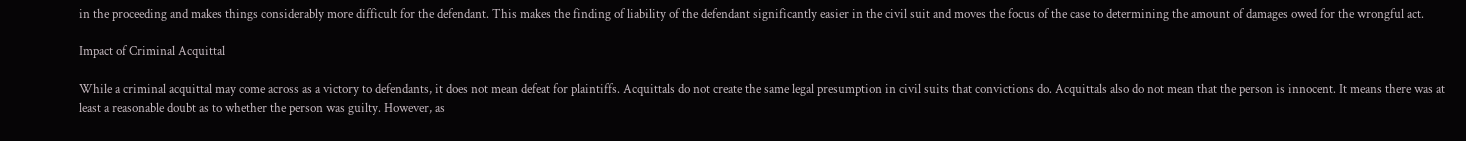in the proceeding and makes things considerably more difficult for the defendant. This makes the finding of liability of the defendant significantly easier in the civil suit and moves the focus of the case to determining the amount of damages owed for the wrongful act.

Impact of Criminal Acquittal

While a criminal acquittal may come across as a victory to defendants, it does not mean defeat for plaintiffs. Acquittals do not create the same legal presumption in civil suits that convictions do. Acquittals also do not mean that the person is innocent. It means there was at least a reasonable doubt as to whether the person was guilty. However, as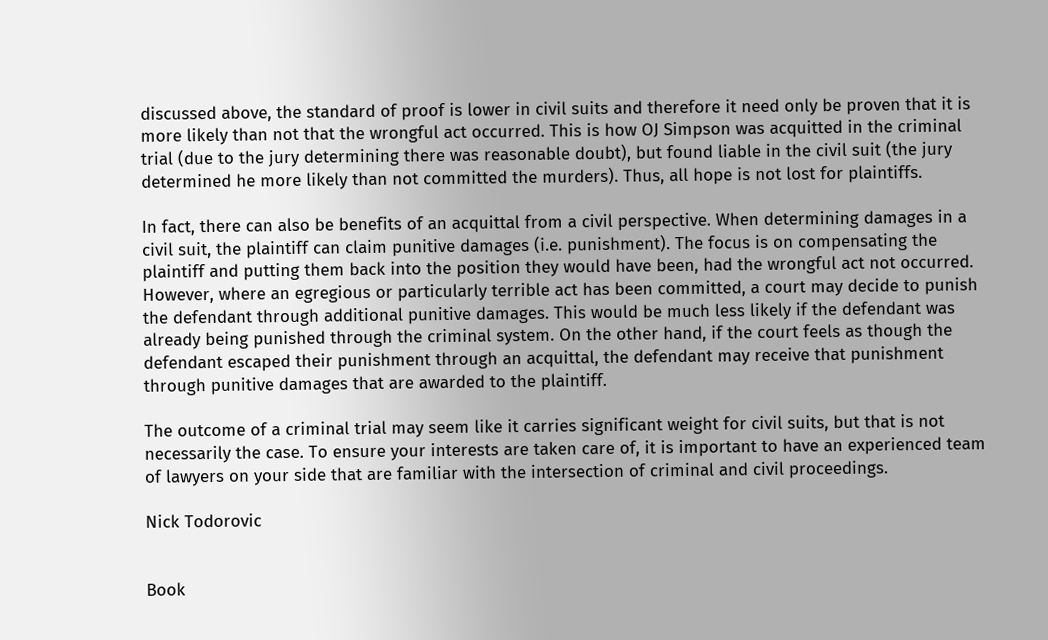discussed above, the standard of proof is lower in civil suits and therefore it need only be proven that it is more likely than not that the wrongful act occurred. This is how OJ Simpson was acquitted in the criminal trial (due to the jury determining there was reasonable doubt), but found liable in the civil suit (the jury determined he more likely than not committed the murders). Thus, all hope is not lost for plaintiffs.

In fact, there can also be benefits of an acquittal from a civil perspective. When determining damages in a civil suit, the plaintiff can claim punitive damages (i.e. punishment). The focus is on compensating the plaintiff and putting them back into the position they would have been, had the wrongful act not occurred. However, where an egregious or particularly terrible act has been committed, a court may decide to punish the defendant through additional punitive damages. This would be much less likely if the defendant was already being punished through the criminal system. On the other hand, if the court feels as though the defendant escaped their punishment through an acquittal, the defendant may receive that punishment through punitive damages that are awarded to the plaintiff.

The outcome of a criminal trial may seem like it carries significant weight for civil suits, but that is not necessarily the case. To ensure your interests are taken care of, it is important to have an experienced team of lawyers on your side that are familiar with the intersection of criminal and civil proceedings.

Nick Todorovic


Book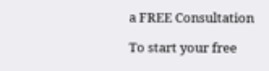a FREE Consultation

To start your free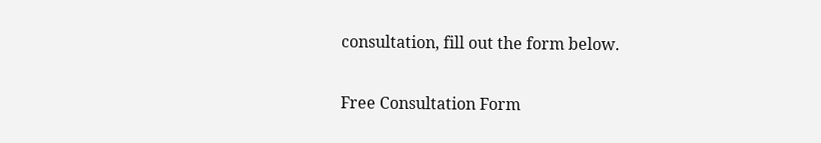consultation, fill out the form below.

Free Consultation Form